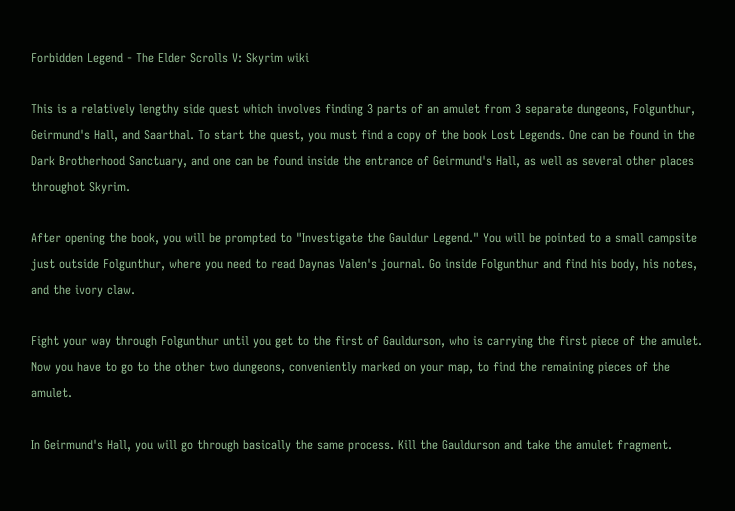Forbidden Legend - The Elder Scrolls V: Skyrim wiki

This is a relatively lengthy side quest which involves finding 3 parts of an amulet from 3 separate dungeons, Folgunthur, Geirmund's Hall, and Saarthal. To start the quest, you must find a copy of the book Lost Legends. One can be found in the Dark Brotherhood Sanctuary, and one can be found inside the entrance of Geirmund's Hall, as well as several other places throughot Skyrim.

After opening the book, you will be prompted to "Investigate the Gauldur Legend." You will be pointed to a small campsite just outside Folgunthur, where you need to read Daynas Valen's journal. Go inside Folgunthur and find his body, his notes, and the ivory claw.

Fight your way through Folgunthur until you get to the first of Gauldurson, who is carrying the first piece of the amulet. Now you have to go to the other two dungeons, conveniently marked on your map, to find the remaining pieces of the amulet.

In Geirmund's Hall, you will go through basically the same process. Kill the Gauldurson and take the amulet fragment.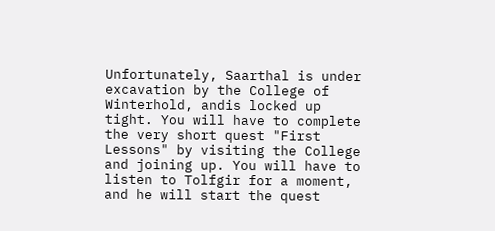Unfortunately, Saarthal is under excavation by the College of Winterhold, andis locked up tight. You will have to complete the very short quest "First Lessons" by visiting the College and joining up. You will have to listen to Tolfgir for a moment, and he will start the quest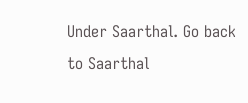Under Saarthal. Go back to Saarthal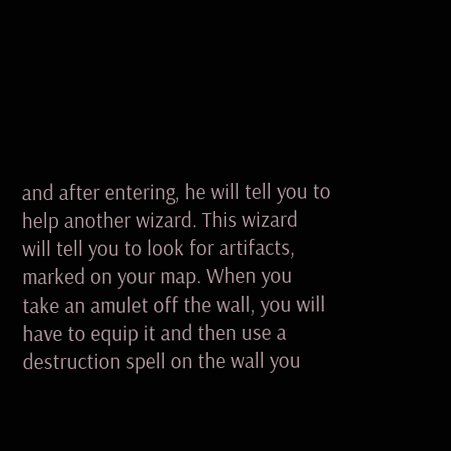and after entering, he will tell you to help another wizard. This wizard will tell you to look for artifacts, marked on your map. When you take an amulet off the wall, you will have to equip it and then use a destruction spell on the wall you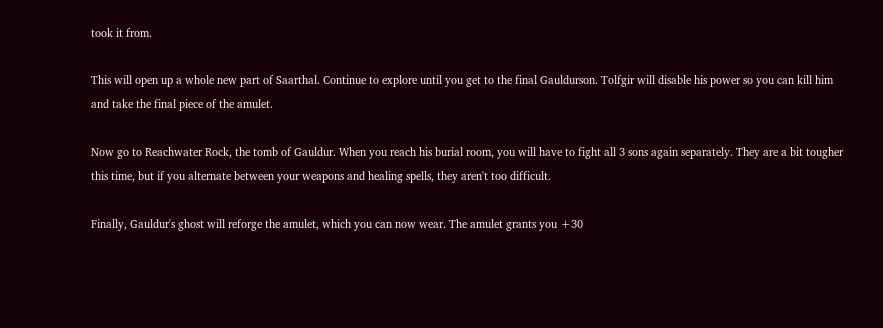took it from.

This will open up a whole new part of Saarthal. Continue to explore until you get to the final Gauldurson. Tolfgir will disable his power so you can kill him and take the final piece of the amulet.

Now go to Reachwater Rock, the tomb of Gauldur. When you reach his burial room, you will have to fight all 3 sons again separately. They are a bit tougher this time, but if you alternate between your weapons and healing spells, they aren't too difficult.

Finally, Gauldur's ghost will reforge the amulet, which you can now wear. The amulet grants you +30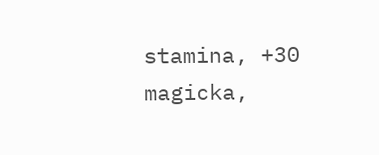stamina, +30 magicka,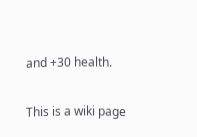and +30 health.

This is a wiki page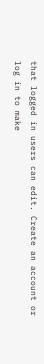that logged in users can edit. Create an account or log in to make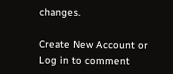changes.

Create New Account or Log in to comment